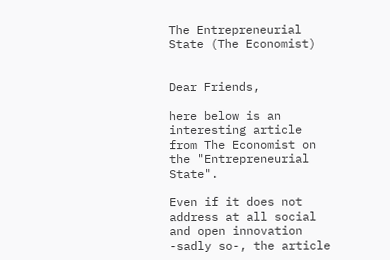The Entrepreneurial State (The Economist)


Dear Friends,

here below is an interesting article from The Economist on the "Entrepreneurial State".

Even if it does not address at all social and open innovation -sadly so-, the article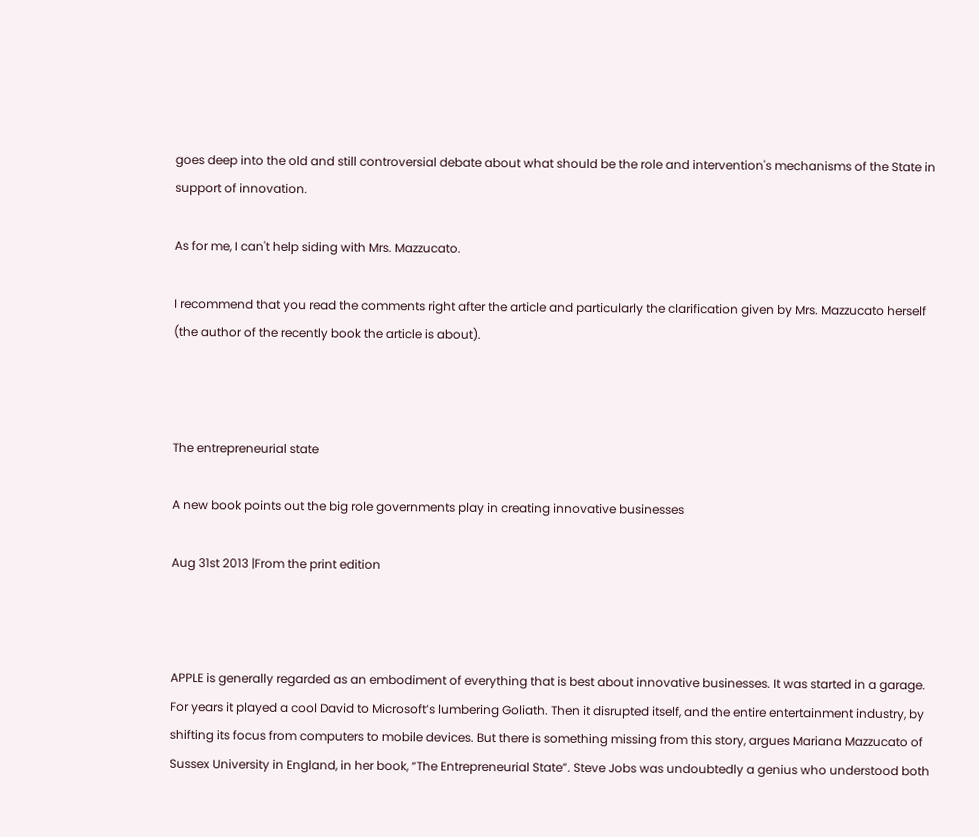goes deep into the old and still controversial debate about what should be the role and intervention's mechanisms of the State in support of innovation.

As for me, I can't help siding with Mrs. Mazzucato.

I recommend that you read the comments right after the article and particularly the clarification given by Mrs. Mazzucato herself (the author of the recently book the article is about).



The entrepreneurial state

A new book points out the big role governments play in creating innovative businesses

Aug 31st 2013 |From the print edition



APPLE is generally regarded as an embodiment of everything that is best about innovative businesses. It was started in a garage. For years it played a cool David to Microsoft’s lumbering Goliath. Then it disrupted itself, and the entire entertainment industry, by shifting its focus from computers to mobile devices. But there is something missing from this story, argues Mariana Mazzucato of Sussex University in England, in her book, “The Entrepreneurial State”. Steve Jobs was undoubtedly a genius who understood both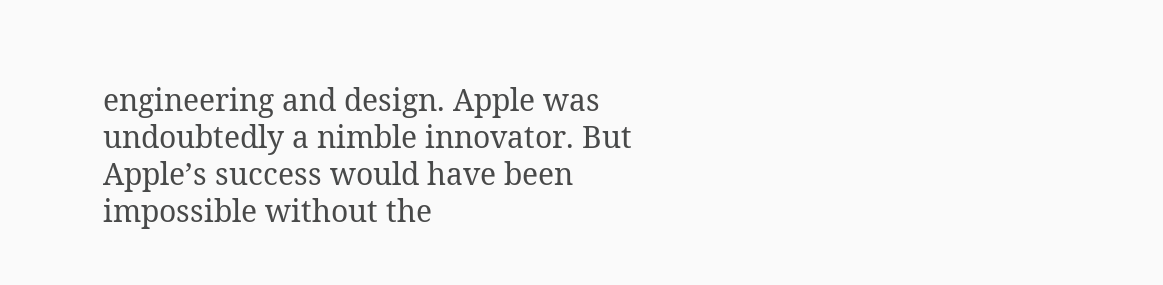engineering and design. Apple was undoubtedly a nimble innovator. But Apple’s success would have been impossible without the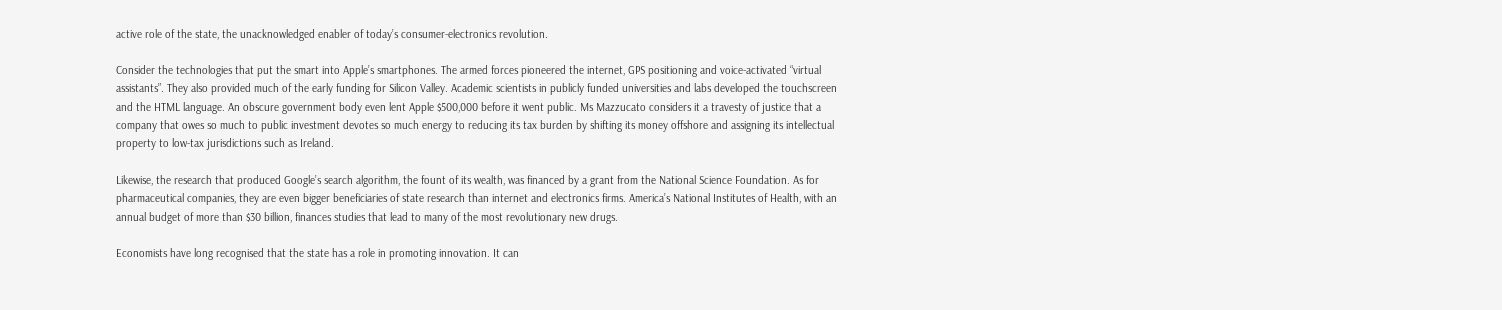active role of the state, the unacknowledged enabler of today’s consumer-electronics revolution.

Consider the technologies that put the smart into Apple’s smartphones. The armed forces pioneered the internet, GPS positioning and voice-activated “virtual assistants”. They also provided much of the early funding for Silicon Valley. Academic scientists in publicly funded universities and labs developed the touchscreen and the HTML language. An obscure government body even lent Apple $500,000 before it went public. Ms Mazzucato considers it a travesty of justice that a company that owes so much to public investment devotes so much energy to reducing its tax burden by shifting its money offshore and assigning its intellectual property to low-tax jurisdictions such as Ireland.

Likewise, the research that produced Google’s search algorithm, the fount of its wealth, was financed by a grant from the National Science Foundation. As for pharmaceutical companies, they are even bigger beneficiaries of state research than internet and electronics firms. America’s National Institutes of Health, with an annual budget of more than $30 billion, finances studies that lead to many of the most revolutionary new drugs.

Economists have long recognised that the state has a role in promoting innovation. It can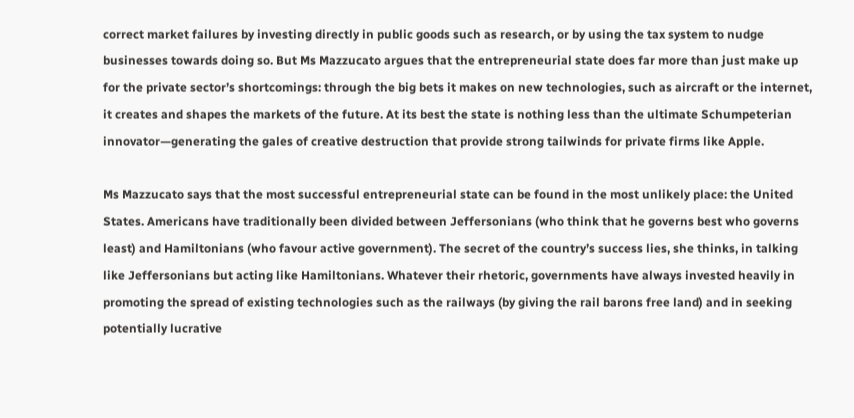correct market failures by investing directly in public goods such as research, or by using the tax system to nudge businesses towards doing so. But Ms Mazzucato argues that the entrepreneurial state does far more than just make up for the private sector’s shortcomings: through the big bets it makes on new technologies, such as aircraft or the internet, it creates and shapes the markets of the future. At its best the state is nothing less than the ultimate Schumpeterian innovator—generating the gales of creative destruction that provide strong tailwinds for private firms like Apple.

Ms Mazzucato says that the most successful entrepreneurial state can be found in the most unlikely place: the United States. Americans have traditionally been divided between Jeffersonians (who think that he governs best who governs least) and Hamiltonians (who favour active government). The secret of the country’s success lies, she thinks, in talking like Jeffersonians but acting like Hamiltonians. Whatever their rhetoric, governments have always invested heavily in promoting the spread of existing technologies such as the railways (by giving the rail barons free land) and in seeking potentially lucrative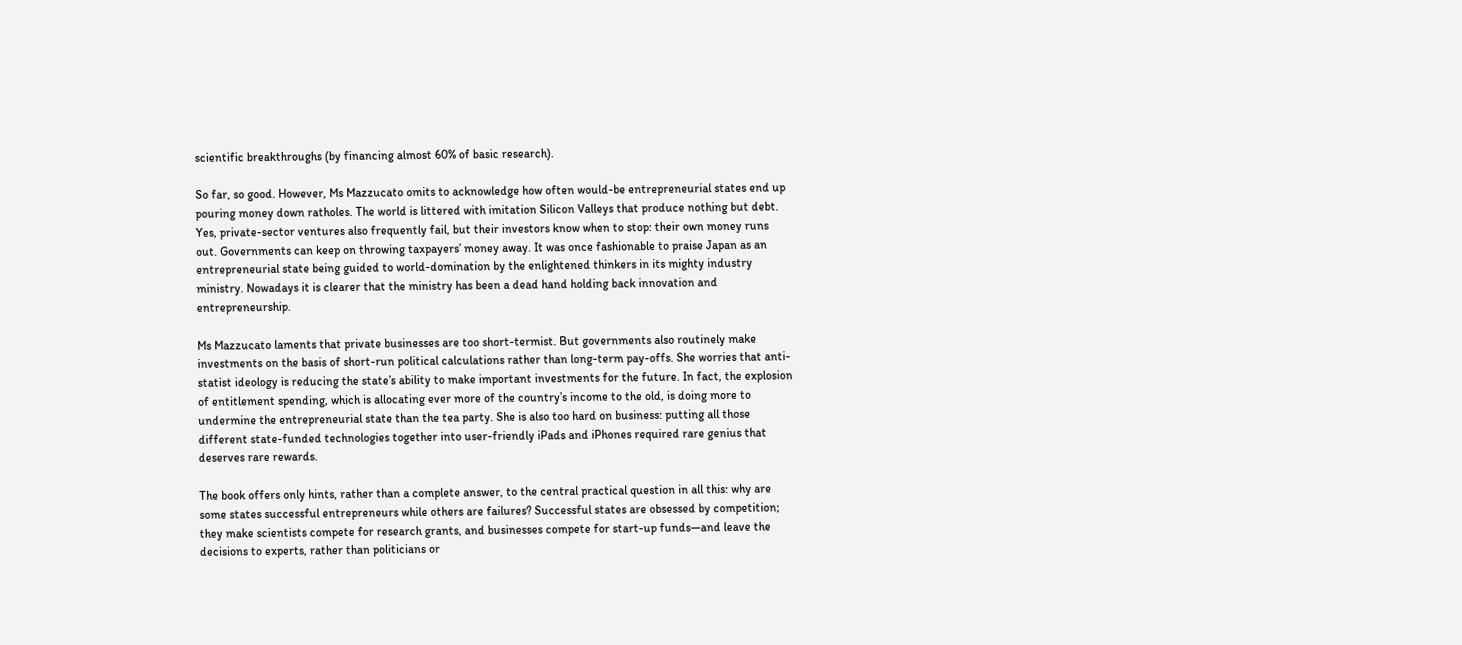scientific breakthroughs (by financing almost 60% of basic research).

So far, so good. However, Ms Mazzucato omits to acknowledge how often would-be entrepreneurial states end up pouring money down ratholes. The world is littered with imitation Silicon Valleys that produce nothing but debt. Yes, private-sector ventures also frequently fail, but their investors know when to stop: their own money runs out. Governments can keep on throwing taxpayers’ money away. It was once fashionable to praise Japan as an entrepreneurial state being guided to world-domination by the enlightened thinkers in its mighty industry ministry. Nowadays it is clearer that the ministry has been a dead hand holding back innovation and entrepreneurship.

Ms Mazzucato laments that private businesses are too short-termist. But governments also routinely make investments on the basis of short-run political calculations rather than long-term pay-offs. She worries that anti-statist ideology is reducing the state’s ability to make important investments for the future. In fact, the explosion of entitlement spending, which is allocating ever more of the country’s income to the old, is doing more to undermine the entrepreneurial state than the tea party. She is also too hard on business: putting all those different state-funded technologies together into user-friendly iPads and iPhones required rare genius that deserves rare rewards.

The book offers only hints, rather than a complete answer, to the central practical question in all this: why are some states successful entrepreneurs while others are failures? Successful states are obsessed by competition; they make scientists compete for research grants, and businesses compete for start-up funds—and leave the decisions to experts, rather than politicians or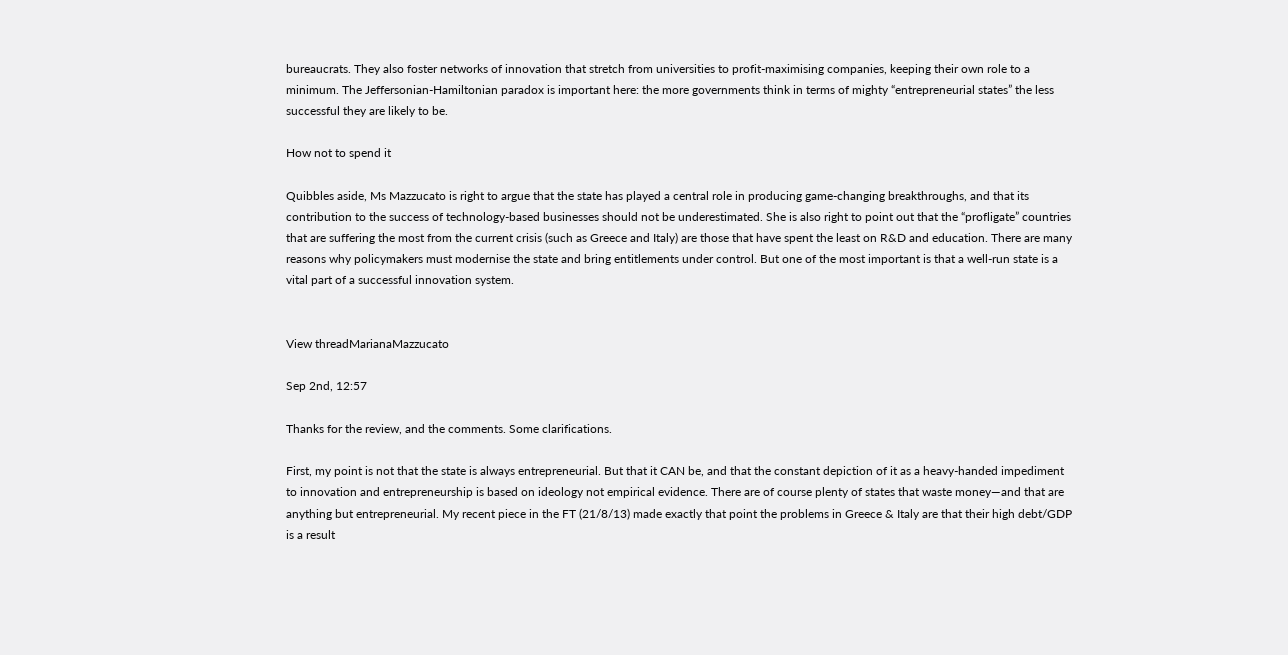bureaucrats. They also foster networks of innovation that stretch from universities to profit-maximising companies, keeping their own role to a minimum. The Jeffersonian-Hamiltonian paradox is important here: the more governments think in terms of mighty “entrepreneurial states” the less successful they are likely to be.

How not to spend it

Quibbles aside, Ms Mazzucato is right to argue that the state has played a central role in producing game-changing breakthroughs, and that its contribution to the success of technology-based businesses should not be underestimated. She is also right to point out that the “profligate” countries that are suffering the most from the current crisis (such as Greece and Italy) are those that have spent the least on R&D and education. There are many reasons why policymakers must modernise the state and bring entitlements under control. But one of the most important is that a well-run state is a vital part of a successful innovation system.


View threadMarianaMazzucato

Sep 2nd, 12:57

Thanks for the review, and the comments. Some clarifications.

First, my point is not that the state is always entrepreneurial. But that it CAN be, and that the constant depiction of it as a heavy-handed impediment to innovation and entrepreneurship is based on ideology not empirical evidence. There are of course plenty of states that waste money—and that are anything but entrepreneurial. My recent piece in the FT (21/8/13) made exactly that point the problems in Greece & Italy are that their high debt/GDP is a result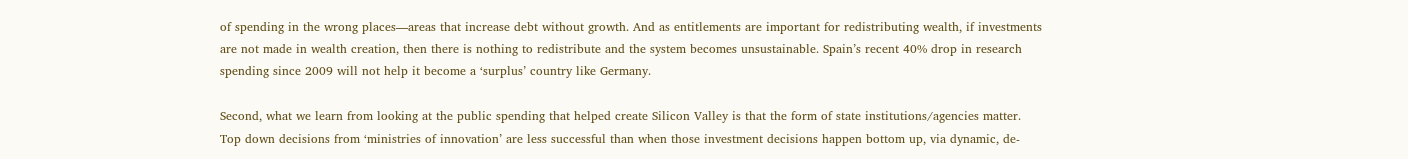of spending in the wrong places—areas that increase debt without growth. And as entitlements are important for redistributing wealth, if investments are not made in wealth creation, then there is nothing to redistribute and the system becomes unsustainable. Spain’s recent 40% drop in research spending since 2009 will not help it become a ‘surplus’ country like Germany.

Second, what we learn from looking at the public spending that helped create Silicon Valley is that the form of state institutions/agencies matter. Top down decisions from ‘ministries of innovation’ are less successful than when those investment decisions happen bottom up, via dynamic, de-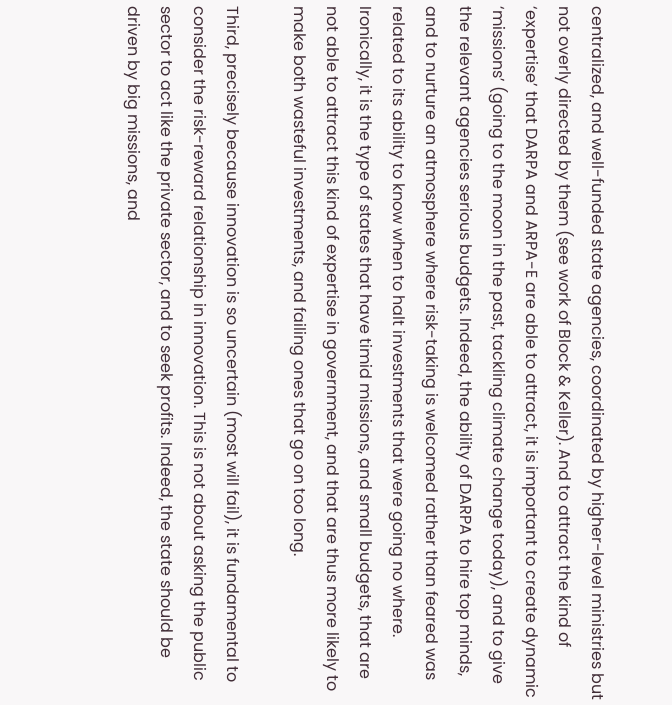centralized, and well-funded state agencies, coordinated by higher-level ministries but not overly directed by them (see work of Block & Keller). And to attract the kind of ‘expertise’ that DARPA and ARPA-E are able to attract, it is important to create dynamic ‘missions’ (going to the moon in the past, tackling climate change today), and to give the relevant agencies serious budgets. Indeed, the ability of DARPA to hire top minds, and to nurture an atmosphere where risk-taking is welcomed rather than feared was related to its ability to know when to halt investments that were going no where. Ironically, it is the type of states that have timid missions, and small budgets, that are not able to attract this kind of expertise in government, and that are thus more likely to make both wasteful investments, and failing ones that go on too long.

Third, precisely because innovation is so uncertain (most will fail), it is fundamental to consider the risk-reward relationship in innovation. This is not about asking the public sector to act like the private sector, and to seek profits. Indeed, the state should be driven by big missions, and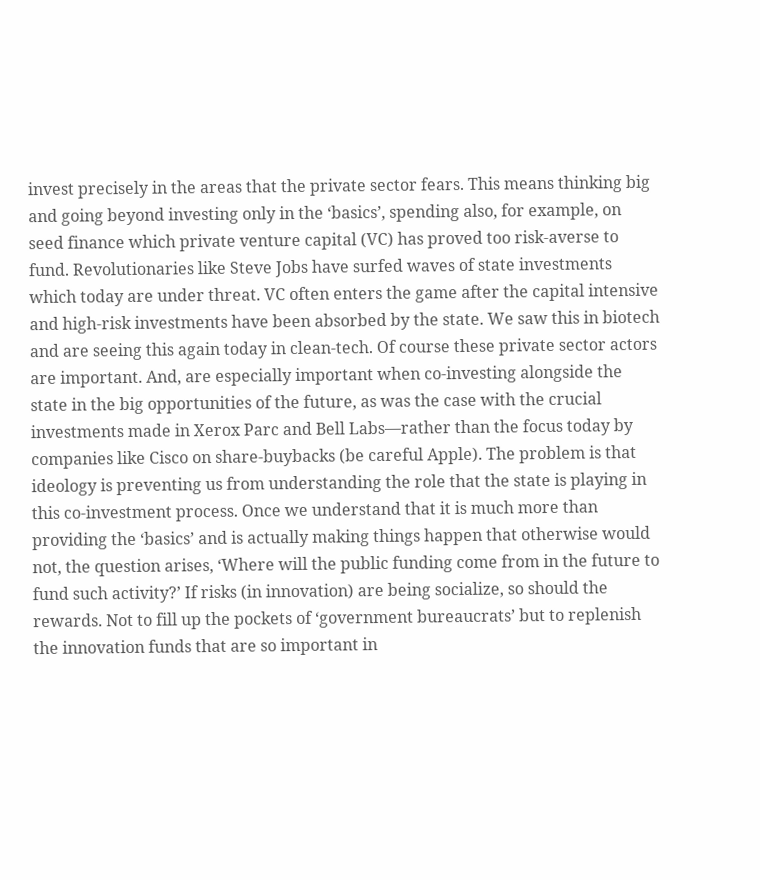invest precisely in the areas that the private sector fears. This means thinking big and going beyond investing only in the ‘basics’, spending also, for example, on seed finance which private venture capital (VC) has proved too risk-averse to fund. Revolutionaries like Steve Jobs have surfed waves of state investments which today are under threat. VC often enters the game after the capital intensive and high-risk investments have been absorbed by the state. We saw this in biotech and are seeing this again today in clean-tech. Of course these private sector actors are important. And, are especially important when co-investing alongside the state in the big opportunities of the future, as was the case with the crucial investments made in Xerox Parc and Bell Labs—rather than the focus today by companies like Cisco on share-buybacks (be careful Apple). The problem is that ideology is preventing us from understanding the role that the state is playing in this co-investment process. Once we understand that it is much more than providing the ‘basics’ and is actually making things happen that otherwise would not, the question arises, ‘Where will the public funding come from in the future to fund such activity?’ If risks (in innovation) are being socialize, so should the rewards. Not to fill up the pockets of ‘government bureaucrats’ but to replenish the innovation funds that are so important in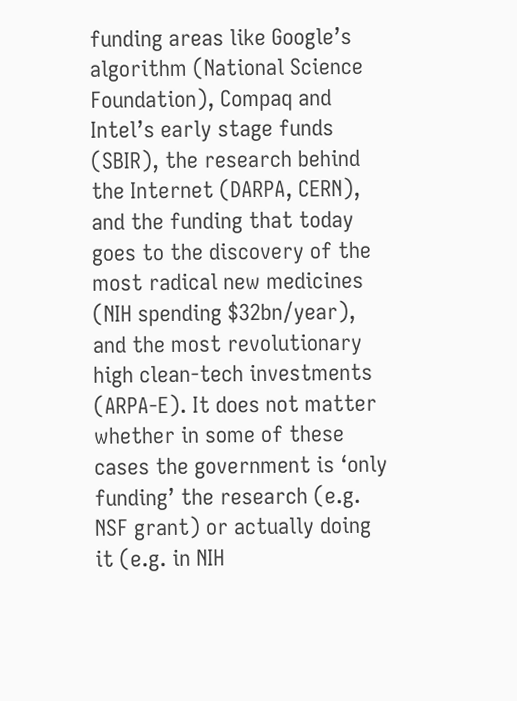funding areas like Google’s algorithm (National Science Foundation), Compaq and Intel’s early stage funds (SBIR), the research behind the Internet (DARPA, CERN), and the funding that today goes to the discovery of the most radical new medicines (NIH spending $32bn/year), and the most revolutionary high clean-tech investments (ARPA-E). It does not matter whether in some of these cases the government is ‘only funding’ the research (e.g. NSF grant) or actually doing it (e.g. in NIH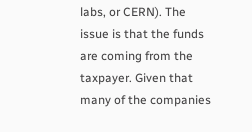labs, or CERN). The issue is that the funds are coming from the taxpayer. Given that many of the companies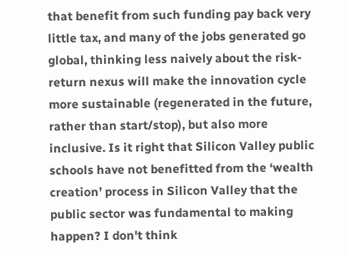that benefit from such funding pay back very little tax, and many of the jobs generated go global, thinking less naively about the risk-return nexus will make the innovation cycle more sustainable (regenerated in the future, rather than start/stop), but also more inclusive. Is it right that Silicon Valley public schools have not benefitted from the ‘wealth creation’ process in Silicon Valley that the public sector was fundamental to making happen? I don't think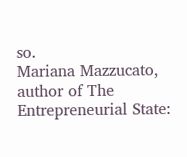so.
Mariana Mazzucato, author of The Entrepreneurial State: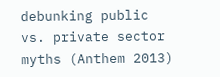debunking public vs. private sector myths (Anthem 2013)